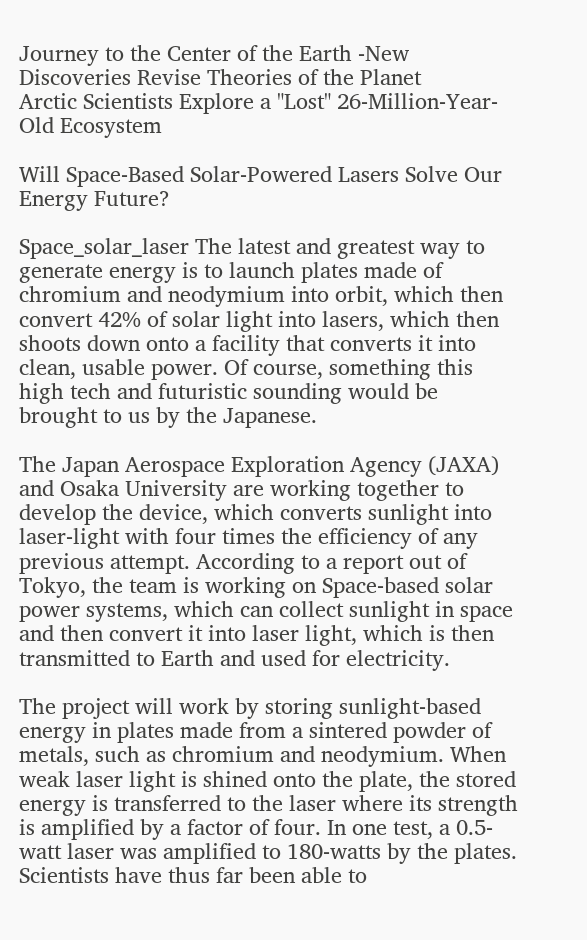Journey to the Center of the Earth -New Discoveries Revise Theories of the Planet
Arctic Scientists Explore a "Lost" 26-Million-Year-Old Ecosystem

Will Space-Based Solar-Powered Lasers Solve Our Energy Future?

Space_solar_laser The latest and greatest way to generate energy is to launch plates made of chromium and neodymium into orbit, which then convert 42% of solar light into lasers, which then shoots down onto a facility that converts it into clean, usable power. Of course, something this high tech and futuristic sounding would be brought to us by the Japanese.

The Japan Aerospace Exploration Agency (JAXA) and Osaka University are working together to develop the device, which converts sunlight into laser-light with four times the efficiency of any previous attempt. According to a report out of Tokyo, the team is working on Space-based solar power systems, which can collect sunlight in space and then convert it into laser light, which is then transmitted to Earth and used for electricity.

The project will work by storing sunlight-based energy in plates made from a sintered powder of metals, such as chromium and neodymium. When weak laser light is shined onto the plate, the stored energy is transferred to the laser where its strength is amplified by a factor of four. In one test, a 0.5-watt laser was amplified to 180-watts by the plates. Scientists have thus far been able to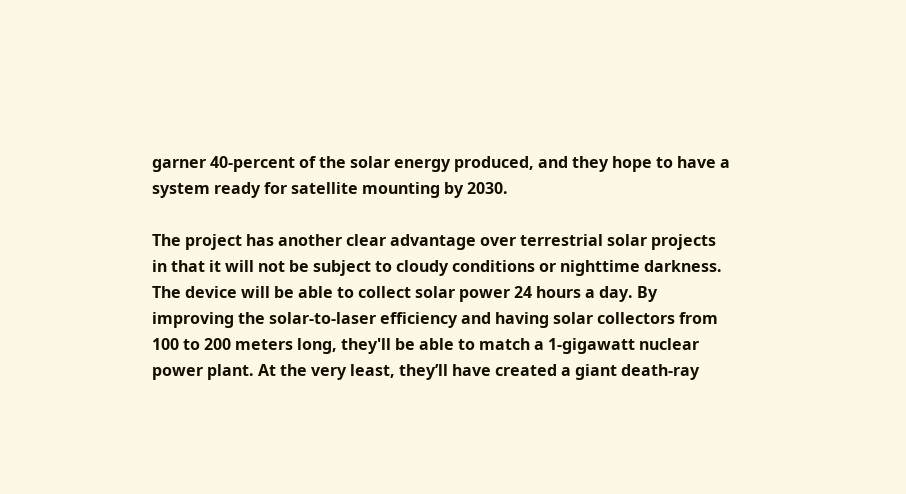garner 40-percent of the solar energy produced, and they hope to have a system ready for satellite mounting by 2030.

The project has another clear advantage over terrestrial solar projects in that it will not be subject to cloudy conditions or nighttime darkness. The device will be able to collect solar power 24 hours a day. By improving the solar-to-laser efficiency and having solar collectors from 100 to 200 meters long, they'll be able to match a 1-gigawatt nuclear power plant. At the very least, they’ll have created a giant death-ray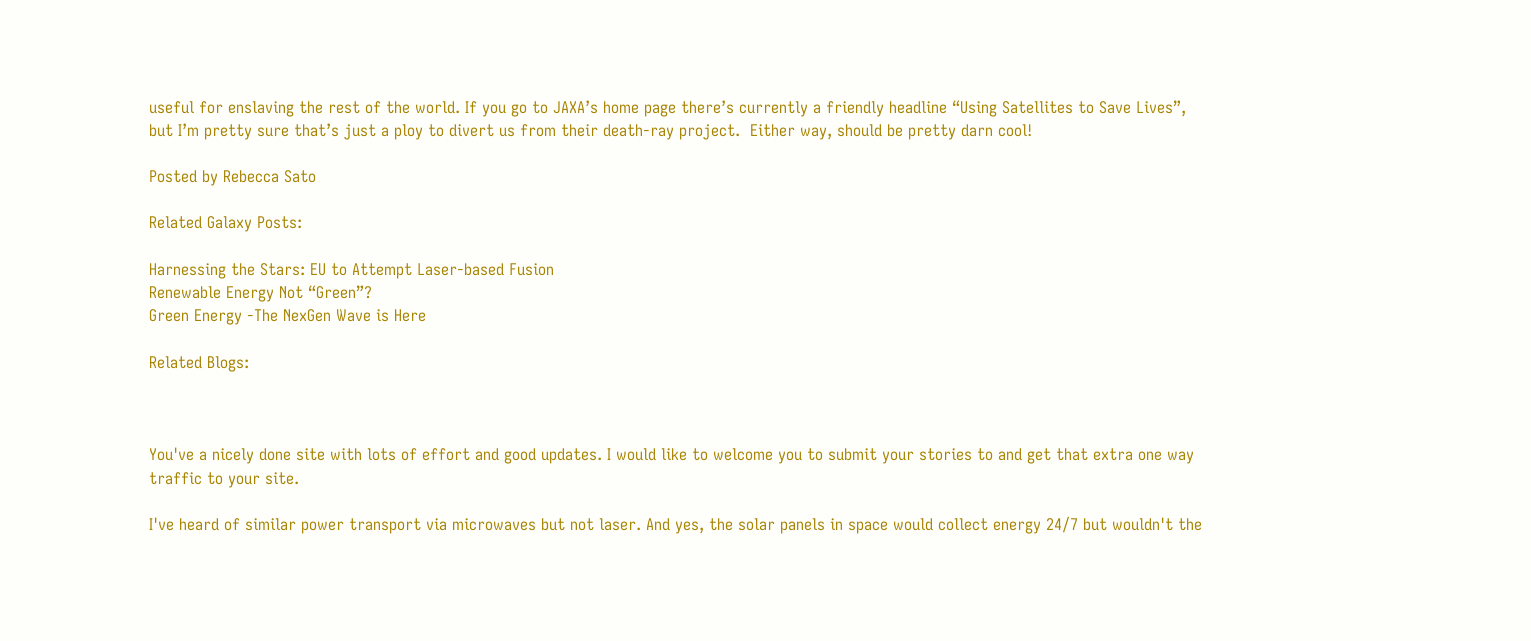useful for enslaving the rest of the world. If you go to JAXA’s home page there’s currently a friendly headline “Using Satellites to Save Lives”, but I’m pretty sure that’s just a ploy to divert us from their death-ray project.  Either way, should be pretty darn cool!

Posted by Rebecca Sato

Related Galaxy Posts:

Harnessing the Stars: EU to Attempt Laser-based Fusion
Renewable Energy Not “Green”?
Green Energy -The NexGen Wave is Here

Related Blogs:



You've a nicely done site with lots of effort and good updates. I would like to welcome you to submit your stories to and get that extra one way traffic to your site.

I've heard of similar power transport via microwaves but not laser. And yes, the solar panels in space would collect energy 24/7 but wouldn't the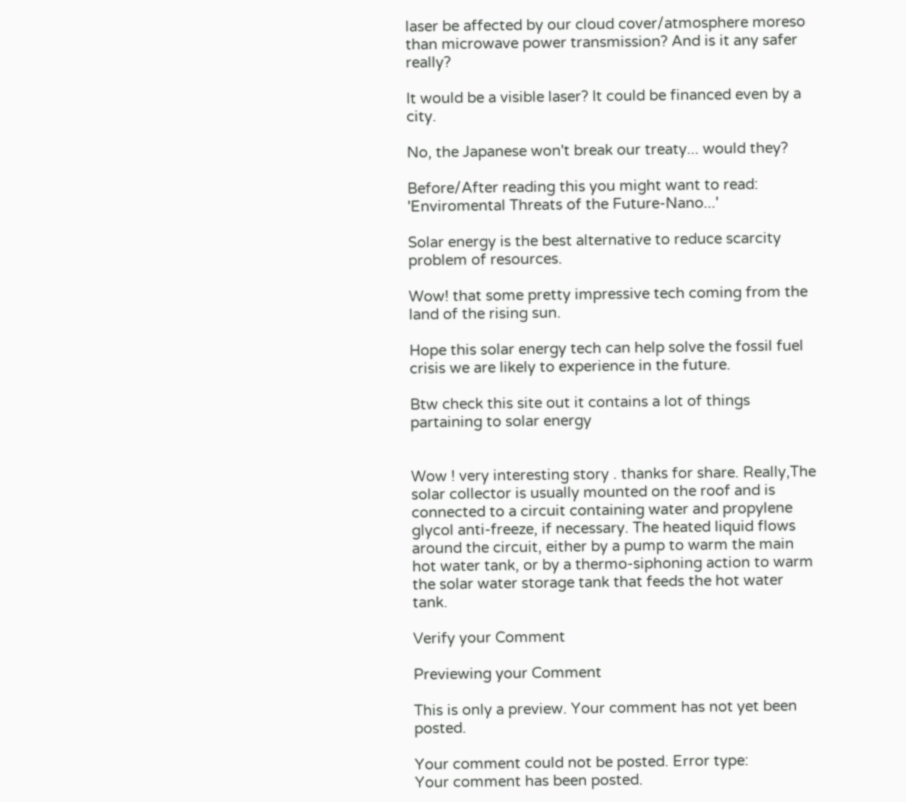laser be affected by our cloud cover/atmosphere moreso than microwave power transmission? And is it any safer really?

It would be a visible laser? It could be financed even by a city.

No, the Japanese won't break our treaty... would they?

Before/After reading this you might want to read:
'Enviromental Threats of the Future-Nano...'

Solar energy is the best alternative to reduce scarcity problem of resources.

Wow! that some pretty impressive tech coming from the land of the rising sun.

Hope this solar energy tech can help solve the fossil fuel crisis we are likely to experience in the future.

Btw check this site out it contains a lot of things partaining to solar energy


Wow ! very interesting story . thanks for share. Really,The solar collector is usually mounted on the roof and is connected to a circuit containing water and propylene glycol anti-freeze, if necessary. The heated liquid flows around the circuit, either by a pump to warm the main hot water tank, or by a thermo-siphoning action to warm the solar water storage tank that feeds the hot water tank.

Verify your Comment

Previewing your Comment

This is only a preview. Your comment has not yet been posted.

Your comment could not be posted. Error type:
Your comment has been posted.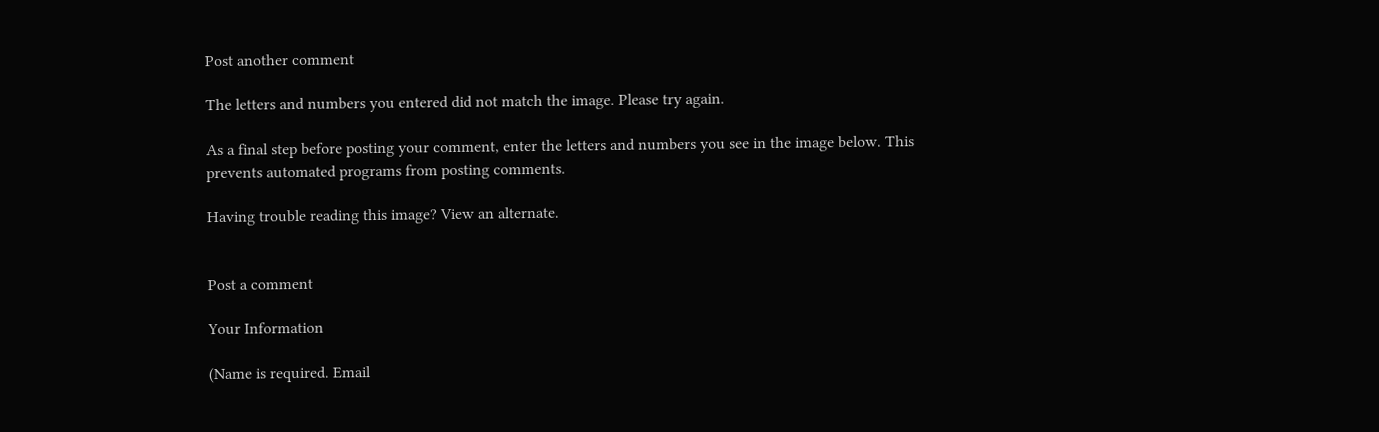Post another comment

The letters and numbers you entered did not match the image. Please try again.

As a final step before posting your comment, enter the letters and numbers you see in the image below. This prevents automated programs from posting comments.

Having trouble reading this image? View an alternate.


Post a comment

Your Information

(Name is required. Email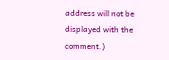address will not be displayed with the comment.)